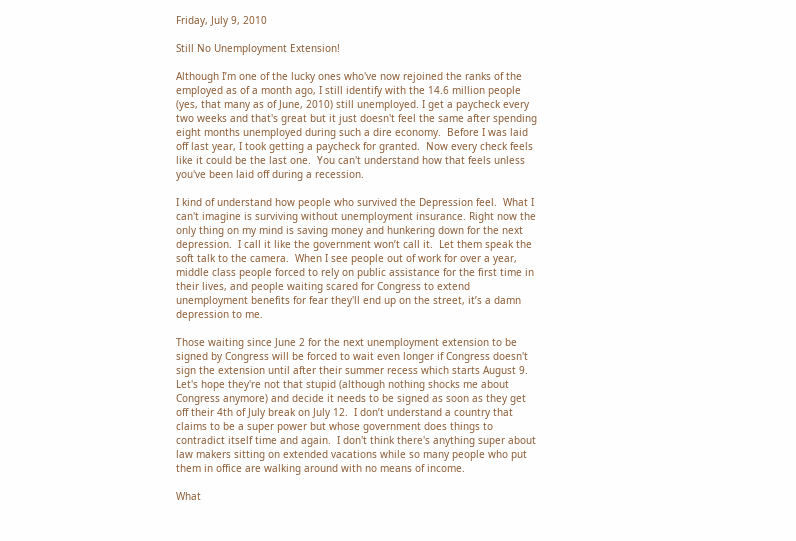Friday, July 9, 2010

Still No Unemployment Extension!

Although I’m one of the lucky ones who've now rejoined the ranks of the employed as of a month ago, I still identify with the 14.6 million people (yes, that many as of June, 2010) still unemployed. I get a paycheck every two weeks and that's great but it just doesn't feel the same after spending eight months unemployed during such a dire economy.  Before I was laid off last year, I took getting a paycheck for granted.  Now every check feels like it could be the last one.  You can't understand how that feels unless you've been laid off during a recession.

I kind of understand how people who survived the Depression feel.  What I can't imagine is surviving without unemployment insurance. Right now the only thing on my mind is saving money and hunkering down for the next depression.  I call it like the government won’t call it.  Let them speak the soft talk to the camera.  When I see people out of work for over a year, middle class people forced to rely on public assistance for the first time in their lives, and people waiting scared for Congress to extend unemployment benefits for fear they'll end up on the street, it’s a damn depression to me.

Those waiting since June 2 for the next unemployment extension to be signed by Congress will be forced to wait even longer if Congress doesn't sign the extension until after their summer recess which starts August 9.  Let's hope they're not that stupid (although nothing shocks me about Congress anymore) and decide it needs to be signed as soon as they get off their 4th of July break on July 12.  I don’t understand a country that claims to be a super power but whose government does things to contradict itself time and again.  I don't think there's anything super about law makers sitting on extended vacations while so many people who put them in office are walking around with no means of income.

What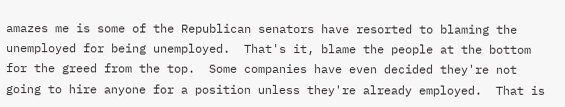amazes me is some of the Republican senators have resorted to blaming the unemployed for being unemployed.  That's it, blame the people at the bottom for the greed from the top.  Some companies have even decided they're not going to hire anyone for a position unless they're already employed.  That is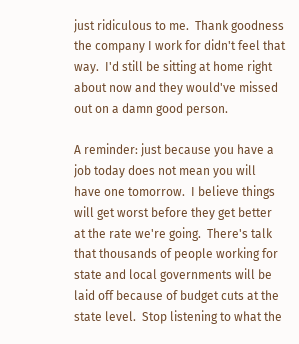just ridiculous to me.  Thank goodness the company I work for didn't feel that way.  I'd still be sitting at home right about now and they would've missed out on a damn good person.

A reminder: just because you have a job today does not mean you will have one tomorrow.  I believe things will get worst before they get better at the rate we're going.  There's talk that thousands of people working for state and local governments will be laid off because of budget cuts at the state level.  Stop listening to what the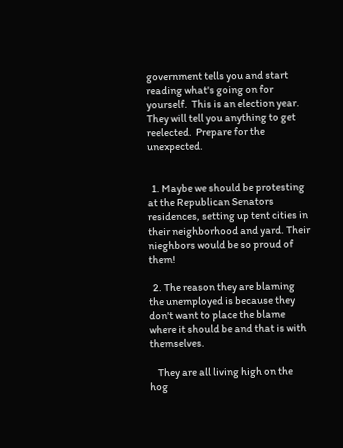government tells you and start reading what's going on for yourself.  This is an election year.  They will tell you anything to get reelected.  Prepare for the unexpected.


  1. Maybe we should be protesting at the Republican Senators residences, setting up tent cities in their neighborhood and yard. Their nieghbors would be so proud of them!

  2. The reason they are blaming the unemployed is because they don't want to place the blame where it should be and that is with themselves.

    They are all living high on the hog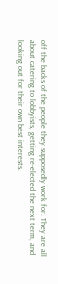off the backs of the people they supposedly work for. They are all about catering to lobbyists, getting re-elected the next term, and looking out for their own best interests.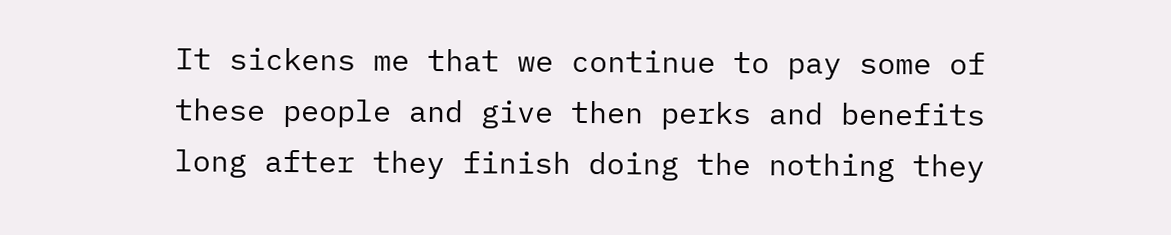It sickens me that we continue to pay some of these people and give then perks and benefits long after they finish doing the nothing they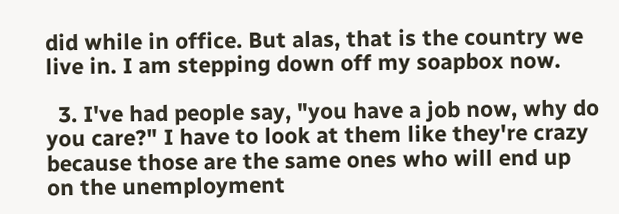did while in office. But alas, that is the country we live in. I am stepping down off my soapbox now.

  3. I've had people say, "you have a job now, why do you care?" I have to look at them like they're crazy because those are the same ones who will end up on the unemployment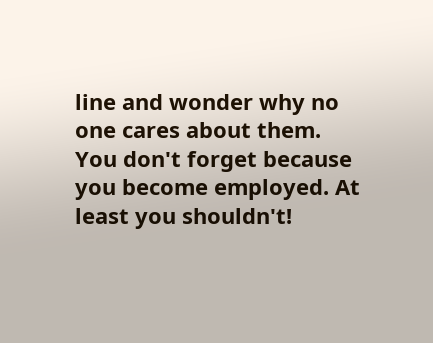line and wonder why no one cares about them. You don't forget because you become employed. At least you shouldn't!